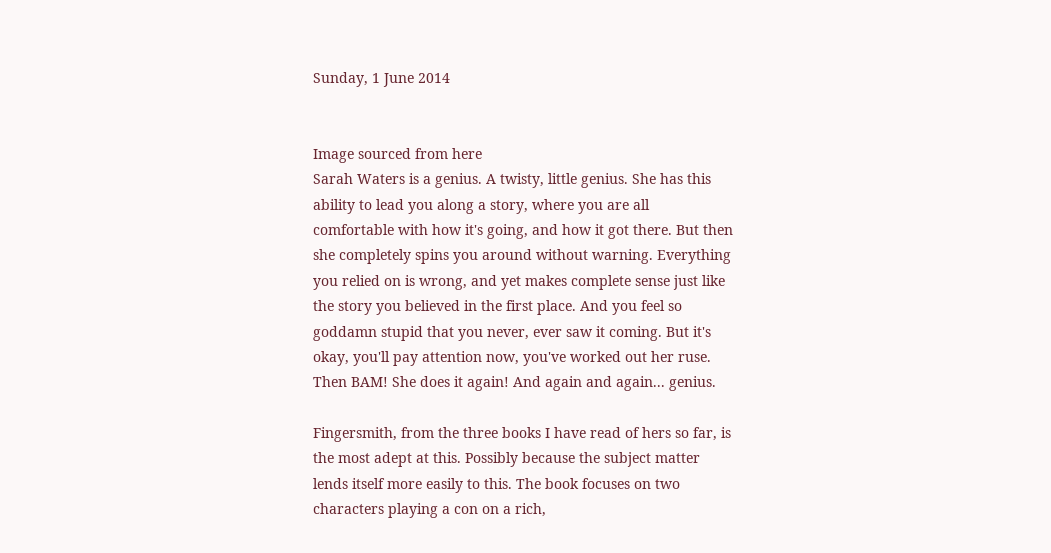Sunday, 1 June 2014


Image sourced from here
Sarah Waters is a genius. A twisty, little genius. She has this ability to lead you along a story, where you are all comfortable with how it's going, and how it got there. But then she completely spins you around without warning. Everything you relied on is wrong, and yet makes complete sense just like the story you believed in the first place. And you feel so goddamn stupid that you never, ever saw it coming. But it's okay, you'll pay attention now, you've worked out her ruse. Then BAM! She does it again! And again and again... genius.

Fingersmith, from the three books I have read of hers so far, is the most adept at this. Possibly because the subject matter lends itself more easily to this. The book focuses on two characters playing a con on a rich,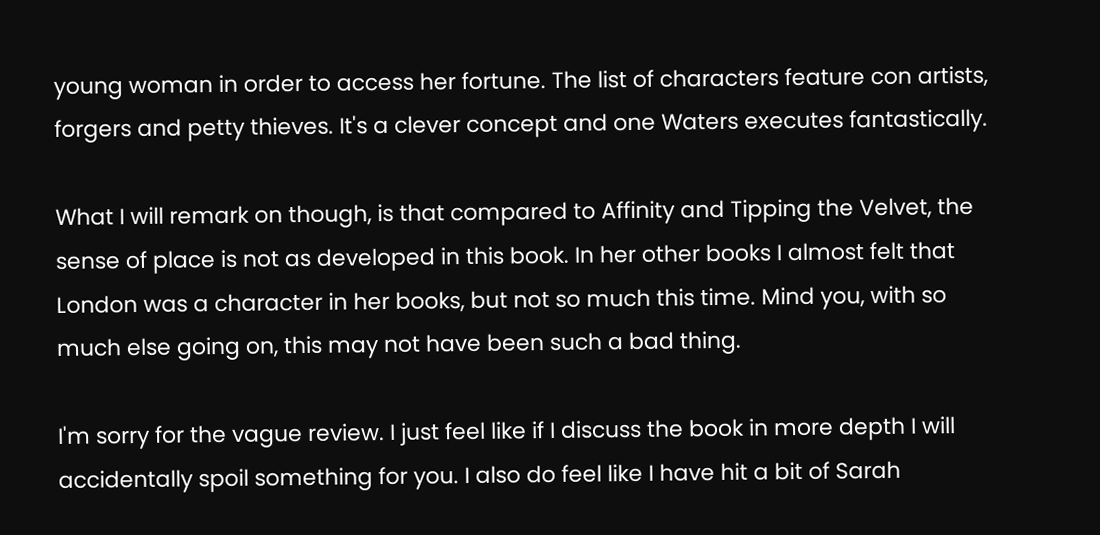young woman in order to access her fortune. The list of characters feature con artists, forgers and petty thieves. It's a clever concept and one Waters executes fantastically.

What I will remark on though, is that compared to Affinity and Tipping the Velvet, the sense of place is not as developed in this book. In her other books I almost felt that London was a character in her books, but not so much this time. Mind you, with so much else going on, this may not have been such a bad thing.

I'm sorry for the vague review. I just feel like if I discuss the book in more depth I will accidentally spoil something for you. I also do feel like I have hit a bit of Sarah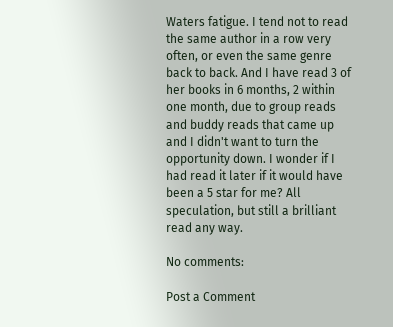Waters fatigue. I tend not to read the same author in a row very often, or even the same genre back to back. And I have read 3 of her books in 6 months, 2 within one month, due to group reads and buddy reads that came up and I didn't want to turn the opportunity down. I wonder if I had read it later if it would have been a 5 star for me? All speculation, but still a brilliant read any way.

No comments:

Post a Comment